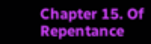Chapter 15. Of Repentance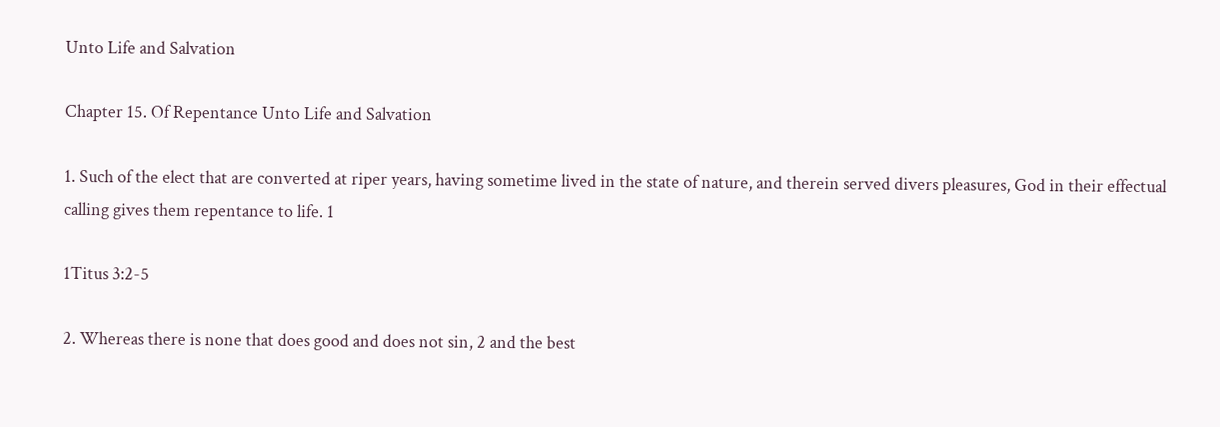Unto Life and Salvation

Chapter 15. Of Repentance Unto Life and Salvation

1. Such of the elect that are converted at riper years, having sometime lived in the state of nature, and therein served divers pleasures, God in their effectual calling gives them repentance to life. 1

1Titus 3:2-5

2. Whereas there is none that does good and does not sin, 2 and the best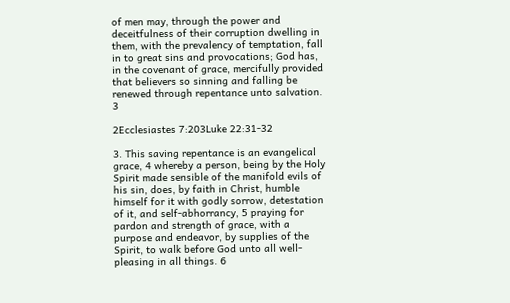of men may, through the power and deceitfulness of their corruption dwelling in them, with the prevalency of temptation, fall in to great sins and provocations; God has, in the covenant of grace, mercifully provided that believers so sinning and falling be renewed through repentance unto salvation. 3

2Ecclesiastes 7:203Luke 22:31-32

3. This saving repentance is an evangelical grace, 4 whereby a person, being by the Holy Spirit made sensible of the manifold evils of his sin, does, by faith in Christ, humble himself for it with godly sorrow, detestation of it, and self-abhorrancy, 5 praying for pardon and strength of grace, with a purpose and endeavor, by supplies of the Spirit, to walk before God unto all well-pleasing in all things. 6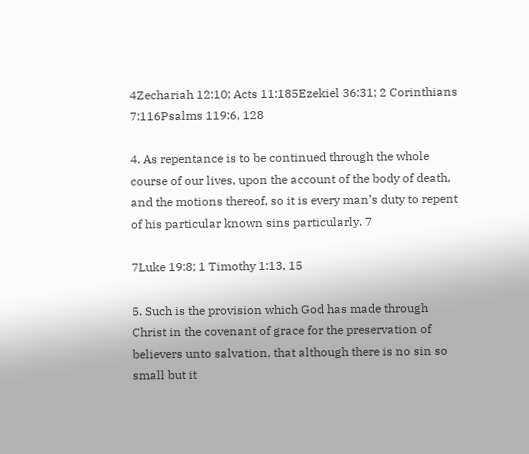4Zechariah 12:10; Acts 11:185Ezekiel 36:31; 2 Corinthians 7:116Psalms 119:6, 128

4. As repentance is to be continued through the whole course of our lives, upon the account of the body of death, and the motions thereof, so it is every man’s duty to repent of his particular known sins particularly. 7

7Luke 19:8; 1 Timothy 1:13, 15

5. Such is the provision which God has made through Christ in the covenant of grace for the preservation of believers unto salvation, that although there is no sin so small but it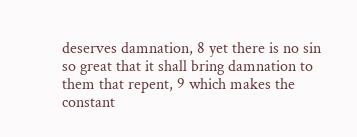deserves damnation, 8 yet there is no sin so great that it shall bring damnation to them that repent, 9 which makes the constant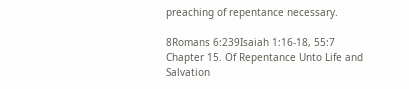preaching of repentance necessary.

8Romans 6:239Isaiah 1:16-18, 55:7
Chapter 15. Of Repentance Unto Life and Salvation